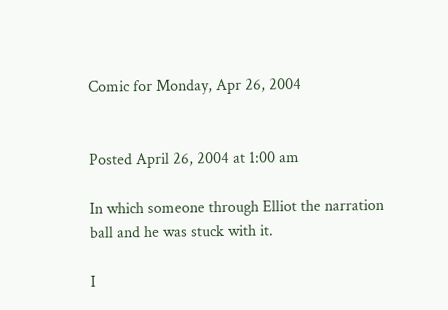Comic for Monday, Apr 26, 2004


Posted April 26, 2004 at 1:00 am

In which someone through Elliot the narration ball and he was stuck with it.

I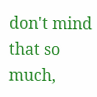don't mind that so much,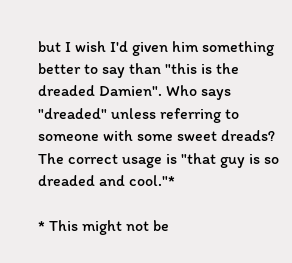but I wish I'd given him something better to say than "this is the dreaded Damien". Who says "dreaded" unless referring to someone with some sweet dreads? The correct usage is "that guy is so dreaded and cool."*

* This might not be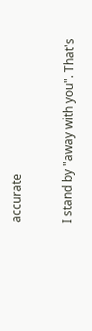accurate

I stand by "away with you". That's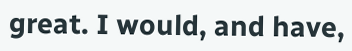great. I would, and have,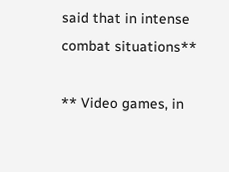said that in intense combat situations**

** Video games, in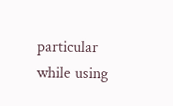particular while using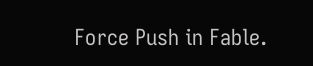Force Push in Fable.